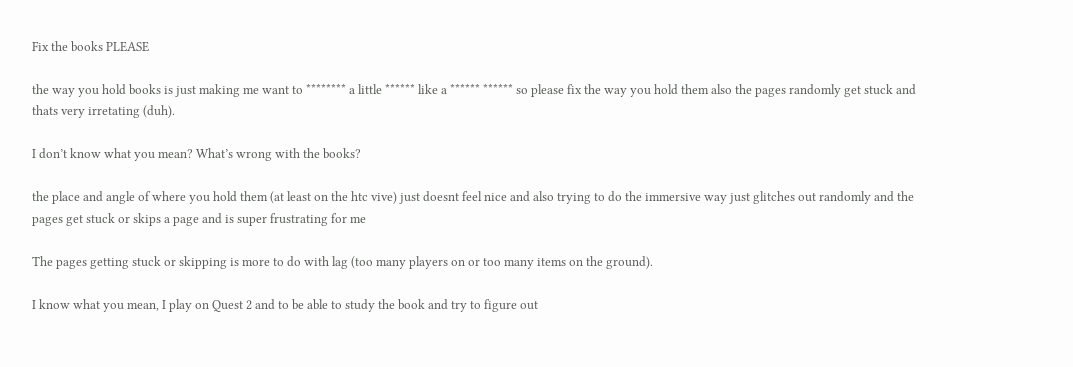Fix the books PLEASE

the way you hold books is just making me want to ******** a little ****** like a ****** ****** so please fix the way you hold them also the pages randomly get stuck and thats very irretating (duh).

I don’t know what you mean? What’s wrong with the books?

the place and angle of where you hold them (at least on the htc vive) just doesnt feel nice and also trying to do the immersive way just glitches out randomly and the pages get stuck or skips a page and is super frustrating for me

The pages getting stuck or skipping is more to do with lag (too many players on or too many items on the ground).

I know what you mean, I play on Quest 2 and to be able to study the book and try to figure out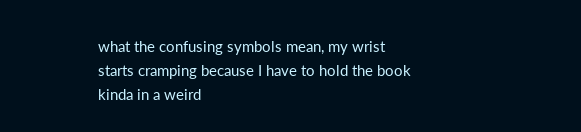what the confusing symbols mean, my wrist starts cramping because I have to hold the book kinda in a weird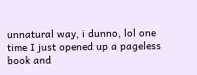unnatural way, i dunno, lol one time I just opened up a pageless book and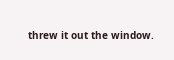threw it out the window.